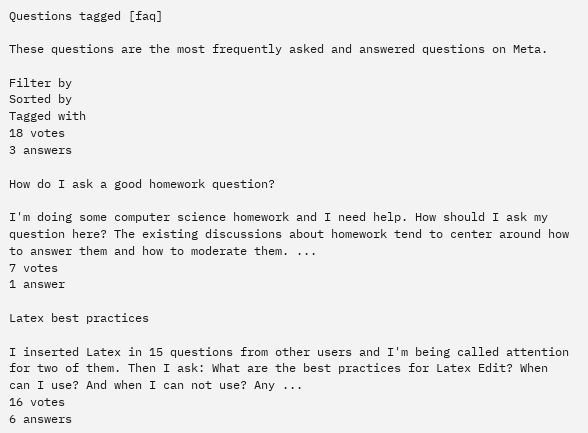Questions tagged [faq]

These questions are the most frequently asked and answered questions on Meta.

Filter by
Sorted by
Tagged with
18 votes
3 answers

How do I ask a good homework question?

I'm doing some computer science homework and I need help. How should I ask my question here? The existing discussions about homework tend to center around how to answer them and how to moderate them. ...
7 votes
1 answer

Latex best practices

I inserted Latex in 15 questions from other users and I'm being called attention for two of them. Then I ask: What are the best practices for Latex Edit? When can I use? And when I can not use? Any ...
16 votes
6 answers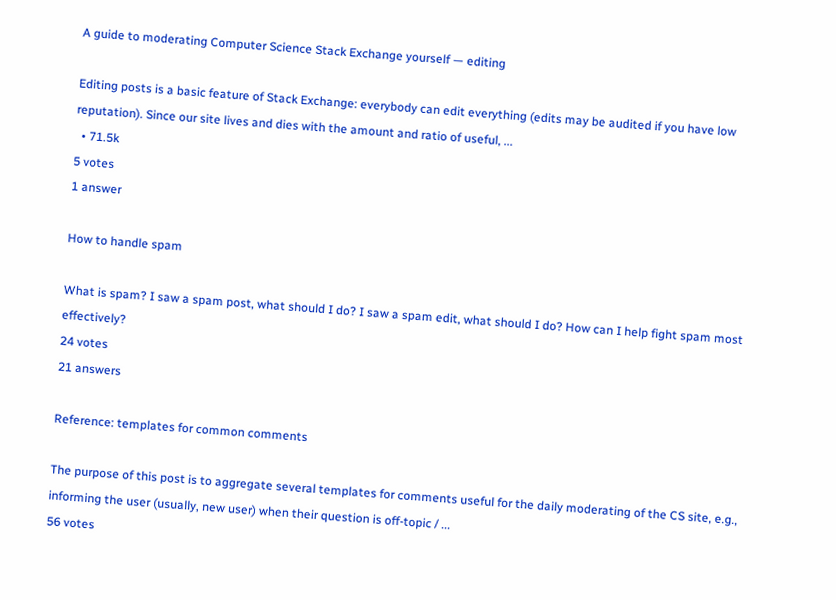A guide to moderating Computer Science Stack Exchange yourself — editing

Editing posts is a basic feature of Stack Exchange: everybody can edit everything (edits may be audited if you have low reputation). Since our site lives and dies with the amount and ratio of useful, ...
  • 71.5k
5 votes
1 answer

How to handle spam

What is spam? I saw a spam post, what should I do? I saw a spam edit, what should I do? How can I help fight spam most effectively?
24 votes
21 answers

Reference: templates for common comments

The purpose of this post is to aggregate several templates for comments useful for the daily moderating of the CS site, e.g., informing the user (usually, new user) when their question is off-topic / ...
56 votes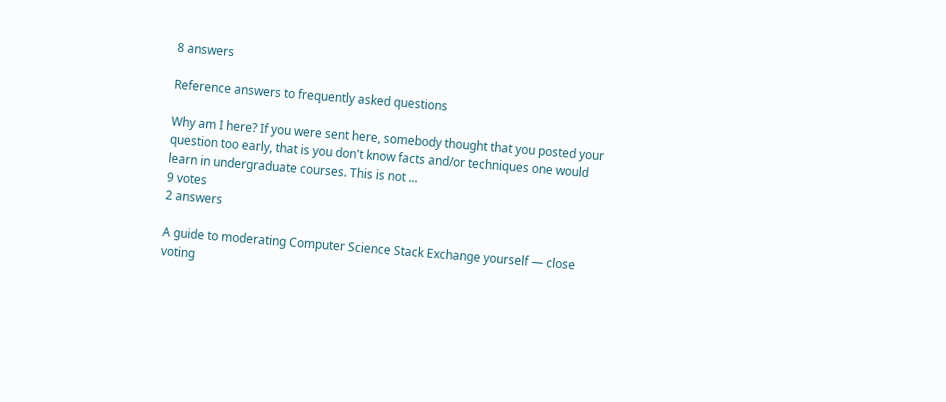8 answers

Reference answers to frequently asked questions

Why am I here? If you were sent here, somebody thought that you posted your question too early, that is you don't know facts and/or techniques one would learn in undergraduate courses. This is not ...
9 votes
2 answers

A guide to moderating Computer Science Stack Exchange yourself — close voting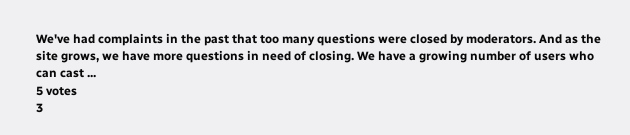We've had complaints in the past that too many questions were closed by moderators. And as the site grows, we have more questions in need of closing. We have a growing number of users who can cast ...
5 votes
3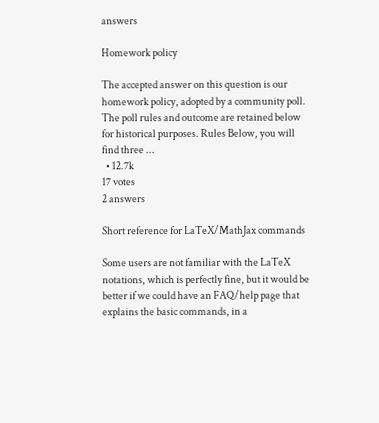answers

Homework policy

The accepted answer on this question is our homework policy, adopted by a community poll. The poll rules and outcome are retained below for historical purposes. Rules Below, you will find three ...
  • 12.7k
17 votes
2 answers

Short reference for LaTeX/MathJax commands

Some users are not familiar with the LaTeX notations, which is perfectly fine, but it would be better if we could have an FAQ/help page that explains the basic commands, in a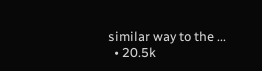similar way to the ...
  • 20.5k